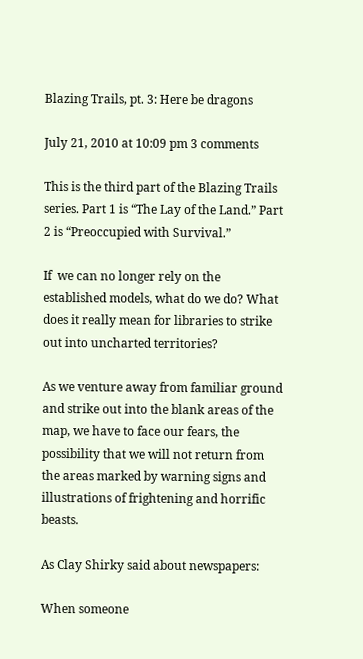Blazing Trails, pt. 3: Here be dragons

July 21, 2010 at 10:09 pm 3 comments

This is the third part of the Blazing Trails series. Part 1 is “The Lay of the Land.” Part 2 is “Preoccupied with Survival.”

If  we can no longer rely on the established models, what do we do? What does it really mean for libraries to strike out into uncharted territories?

As we venture away from familiar ground and strike out into the blank areas of the map, we have to face our fears, the possibility that we will not return from the areas marked by warning signs and illustrations of frightening and horrific beasts.

As Clay Shirky said about newspapers:

When someone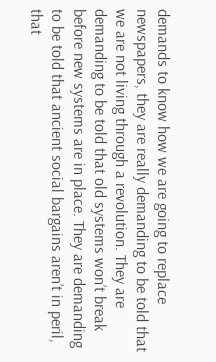demands to know how we are going to replace newspapers, they are really demanding to be told that we are not living through a revolution. They are demanding to be told that old systems won’t break before new systems are in place. They are demanding to be told that ancient social bargains aren’t in peril, that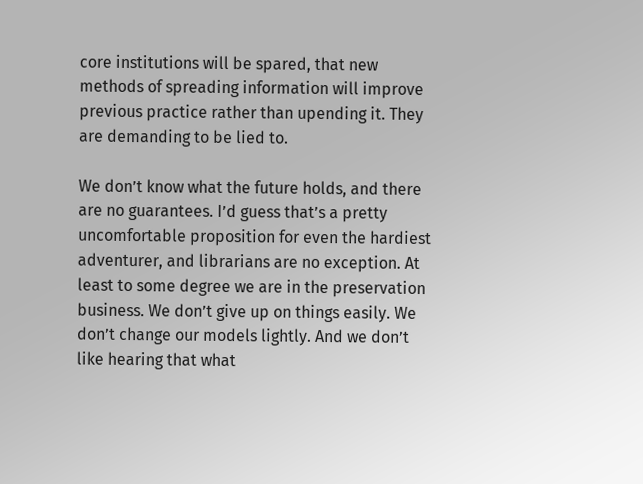core institutions will be spared, that new methods of spreading information will improve previous practice rather than upending it. They are demanding to be lied to.

We don’t know what the future holds, and there are no guarantees. I’d guess that’s a pretty uncomfortable proposition for even the hardiest adventurer, and librarians are no exception. At least to some degree we are in the preservation business. We don’t give up on things easily. We don’t change our models lightly. And we don’t like hearing that what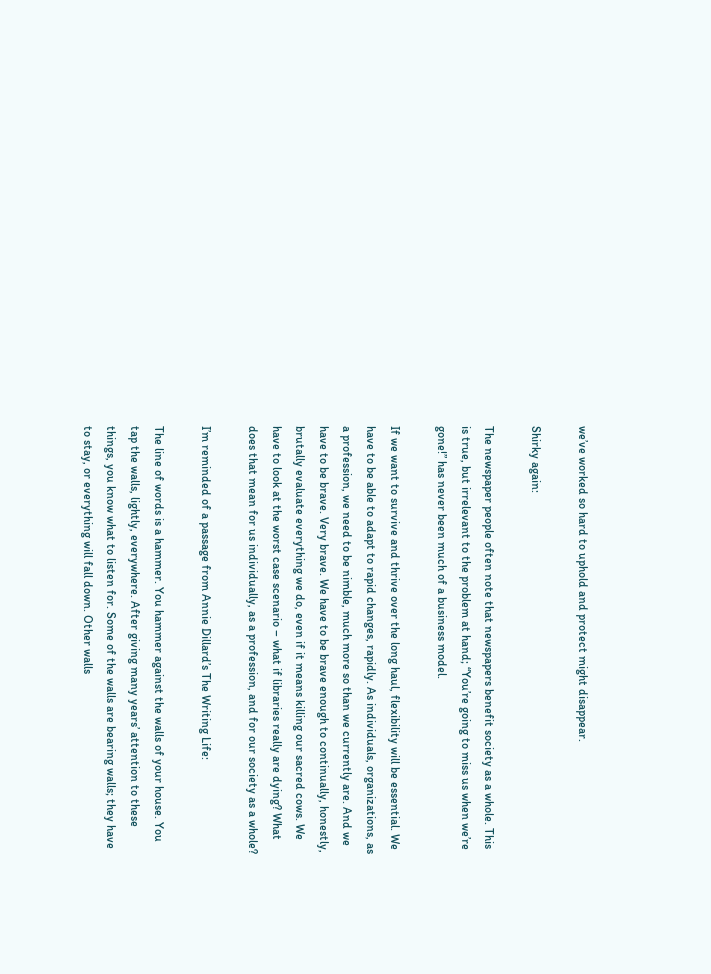we’ve worked so hard to uphold and protect might disappear.

Shirky again:

The newspaper people often note that newspapers benefit society as a whole. This is true, but irrelevant to the problem at hand; “You’re going to miss us when we’re gone!” has never been much of a business model.

If we want to survive and thrive over the long haul, flexibility will be essential. We have to be able to adapt to rapid changes, rapidly. As individuals, organizations, as a profession, we need to be nimble, much more so than we currently are. And we have to be brave. Very brave. We have to be brave enough to continually, honestly, brutally evaluate everything we do, even if it means killing our sacred cows. We have to look at the worst case scenario – what if libraries really are dying? What does that mean for us individually, as a profession, and for our society as a whole?

I’m reminded of a passage from Annie Dillard’s The Writing Life:

The line of words is a hammer. You hammer against the walls of your house. You tap the walls, lightly, everywhere. After giving many years’ attention to these things, you know what to listen for. Some of the walls are bearing walls; they have to stay, or everything will fall down. Other walls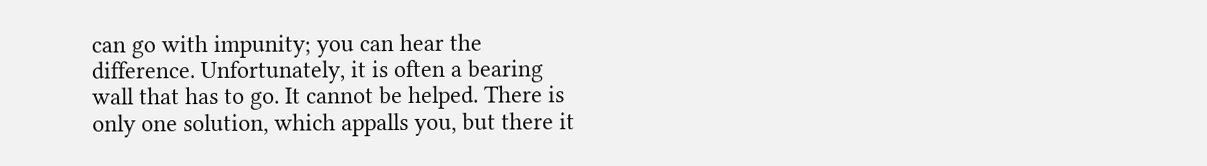can go with impunity; you can hear the difference. Unfortunately, it is often a bearing wall that has to go. It cannot be helped. There is only one solution, which appalls you, but there it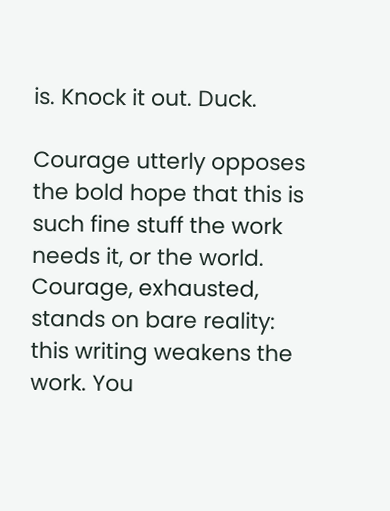is. Knock it out. Duck.

Courage utterly opposes the bold hope that this is such fine stuff the work needs it, or the world. Courage, exhausted, stands on bare reality: this writing weakens the work. You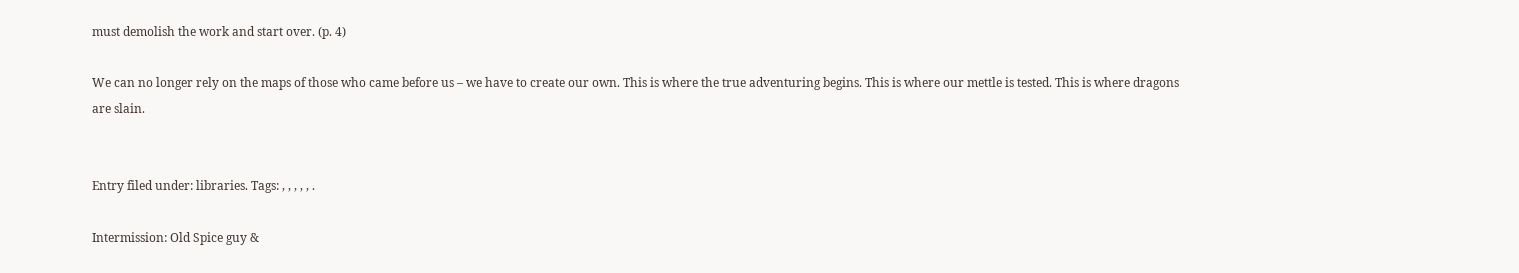must demolish the work and start over. (p. 4)

We can no longer rely on the maps of those who came before us – we have to create our own. This is where the true adventuring begins. This is where our mettle is tested. This is where dragons are slain.


Entry filed under: libraries. Tags: , , , , , .

Intermission: Old Spice guy &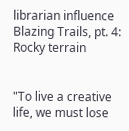librarian influence Blazing Trails, pt. 4: Rocky terrain


"To live a creative life, we must lose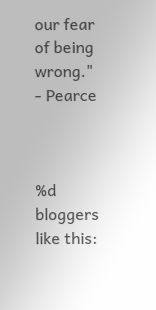our fear of being wrong." - Pearce



%d bloggers like this: